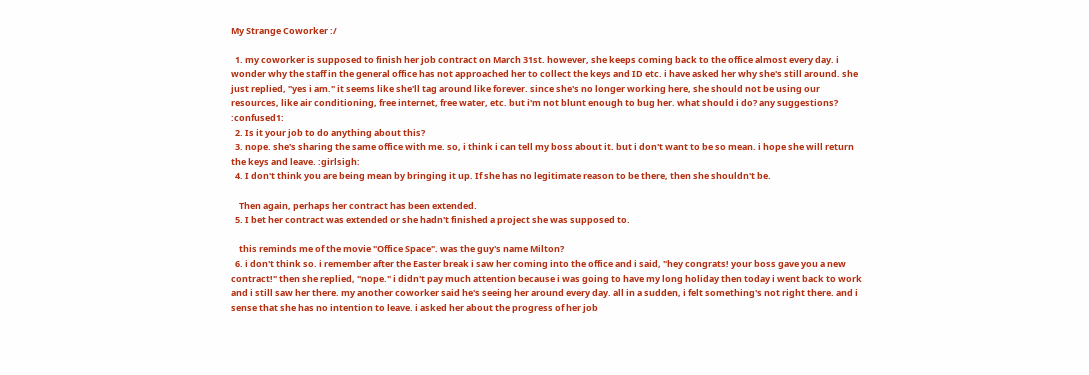My Strange Coworker :/

  1. my coworker is supposed to finish her job contract on March 31st. however, she keeps coming back to the office almost every day. i wonder why the staff in the general office has not approached her to collect the keys and ID etc. i have asked her why she's still around. she just replied, "yes i am." it seems like she'll tag around like forever. since she's no longer working here, she should not be using our resources, like air conditioning, free internet, free water, etc. but i'm not blunt enough to bug her. what should i do? any suggestions? :confused1:
  2. Is it your job to do anything about this?
  3. nope. she's sharing the same office with me. so, i think i can tell my boss about it. but i don't want to be so mean. i hope she will return the keys and leave. :girlsigh:
  4. I don't think you are being mean by bringing it up. If she has no legitimate reason to be there, then she shouldn't be.

    Then again, perhaps her contract has been extended.
  5. I bet her contract was extended or she hadn't finished a project she was supposed to.

    this reminds me of the movie "Office Space". was the guy's name Milton?
  6. i don't think so. i remember after the Easter break i saw her coming into the office and i said, "hey congrats! your boss gave you a new contract!" then she replied, "nope." i didn't pay much attention because i was going to have my long holiday then today i went back to work and i still saw her there. my another coworker said he's seeing her around every day. all in a sudden, i felt something's not right there. and i sense that she has no intention to leave. i asked her about the progress of her job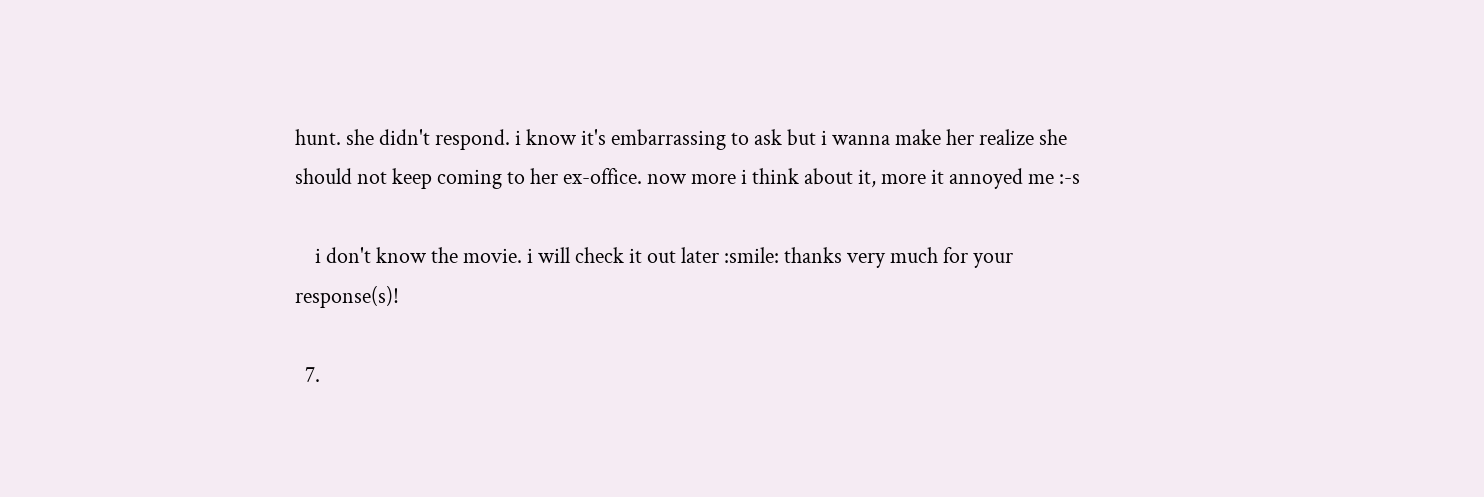hunt. she didn't respond. i know it's embarrassing to ask but i wanna make her realize she should not keep coming to her ex-office. now more i think about it, more it annoyed me :-s

    i don't know the movie. i will check it out later :smile: thanks very much for your response(s)!

  7.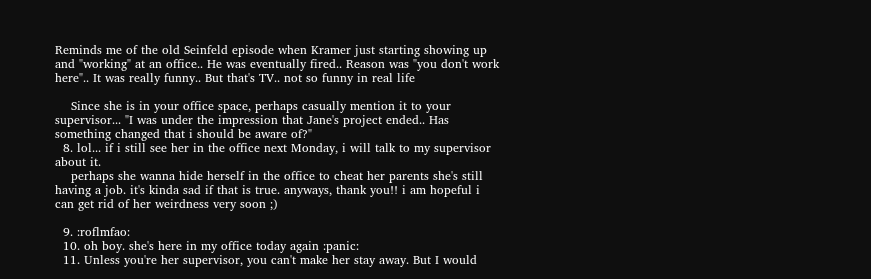Reminds me of the old Seinfeld episode when Kramer just starting showing up and "working" at an office.. He was eventually fired.. Reason was "you don't work here".. It was really funny.. But that's TV.. not so funny in real life

    Since she is in your office space, perhaps casually mention it to your supervisor... "I was under the impression that Jane's project ended.. Has something changed that i should be aware of?"
  8. lol... if i still see her in the office next Monday, i will talk to my supervisor about it.
    perhaps she wanna hide herself in the office to cheat her parents she's still having a job. it's kinda sad if that is true. anyways, thank you!! i am hopeful i can get rid of her weirdness very soon ;)

  9. :roflmfao:
  10. oh boy. she's here in my office today again :panic:
  11. Unless you're her supervisor, you can't make her stay away. But I would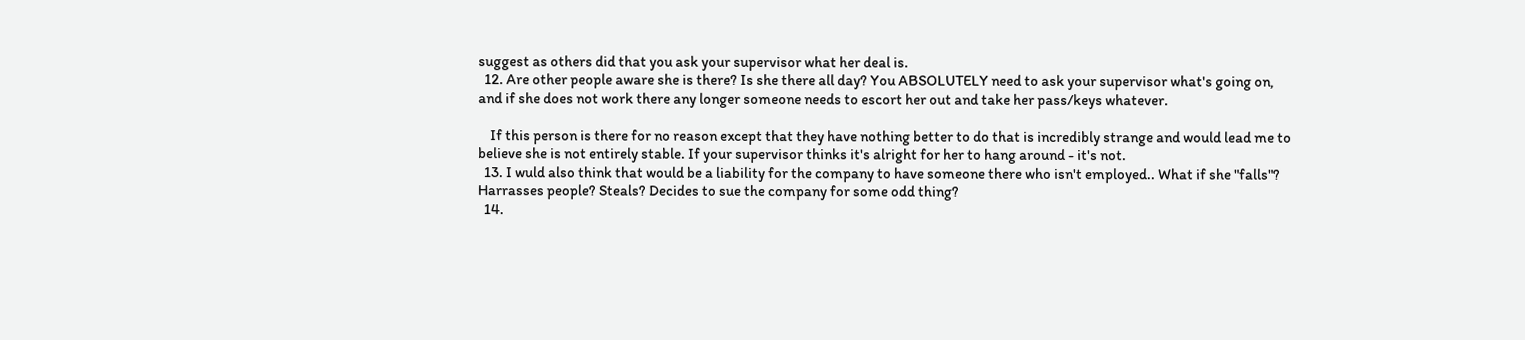suggest as others did that you ask your supervisor what her deal is.
  12. Are other people aware she is there? Is she there all day? You ABSOLUTELY need to ask your supervisor what's going on, and if she does not work there any longer someone needs to escort her out and take her pass/keys whatever.

    If this person is there for no reason except that they have nothing better to do that is incredibly strange and would lead me to believe she is not entirely stable. If your supervisor thinks it's alright for her to hang around - it's not.
  13. I wuld also think that would be a liability for the company to have someone there who isn't employed.. What if she "falls"? Harrasses people? Steals? Decides to sue the company for some odd thing?
  14.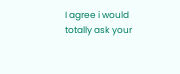I agree i would totally ask your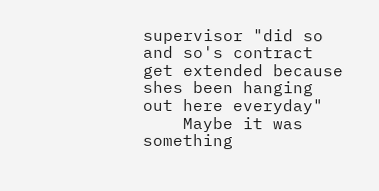supervisor "did so and so's contract get extended because shes been hanging out here everyday"
    Maybe it was something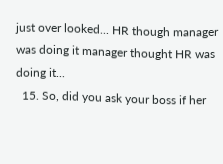just over looked... HR though manager was doing it manager thought HR was doing it...
  15. So, did you ask your boss if her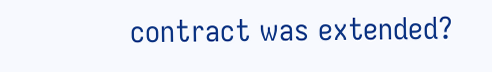contract was extended?